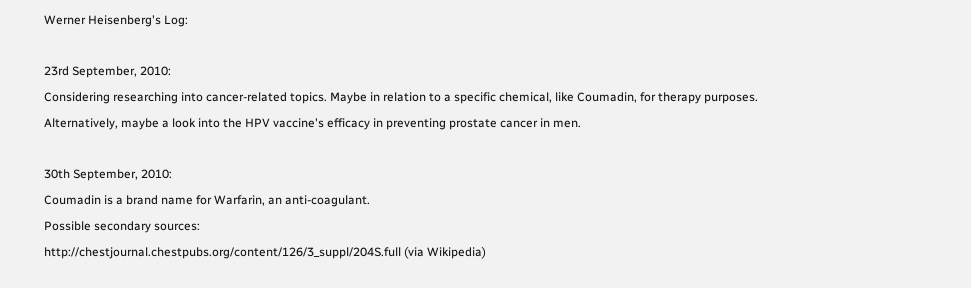Werner Heisenberg's Log:

23rd September, 2010:
Considering researching into cancer-related topics. Maybe in relation to a specific chemical, like Coumadin, for therapy purposes. Alternatively, maybe a look into the HPV vaccine's efficacy in preventing prostate cancer in men.

30th September, 2010:
Coumadin is a brand name for Warfarin, an anti-coagulant.
Possible secondary sources:
http://chestjournal.chestpubs.org/content/126/3_suppl/204S.full (via Wikipedia)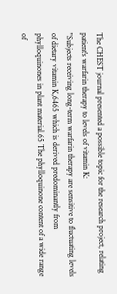The CHEST journal presented a possible topic for the research project, relating patient's warfarin therapy to levels of vitamin K:
"Subjects receiving long-term warfarin therapy are sensitive to fluctuating levels of dietary vitamin K,6465 which is derived predominantly from phylloquinones in plant material.65 The phylloquinone content of a wide range of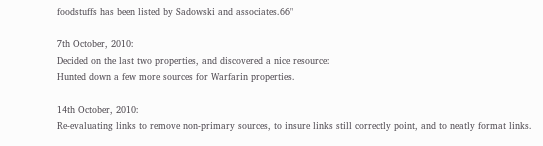foodstuffs has been listed by Sadowski and associates.66"

7th October, 2010:
Decided on the last two properties, and discovered a nice resource:
Hunted down a few more sources for Warfarin properties.

14th October, 2010:
Re-evaluating links to remove non-primary sources, to insure links still correctly point, and to neatly format links.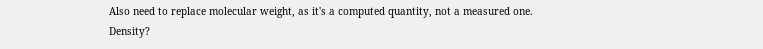Also need to replace molecular weight, as it's a computed quantity, not a measured one. Density?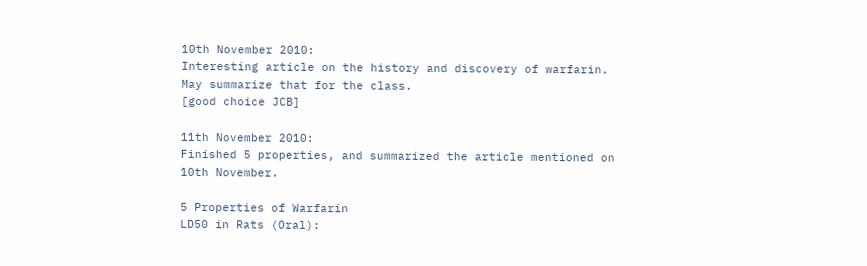10th November 2010:
Interesting article on the history and discovery of warfarin. May summarize that for the class.
[good choice JCB]

11th November 2010:
Finished 5 properties, and summarized the article mentioned on 10th November.

5 Properties of Warfarin
LD50 in Rats (Oral):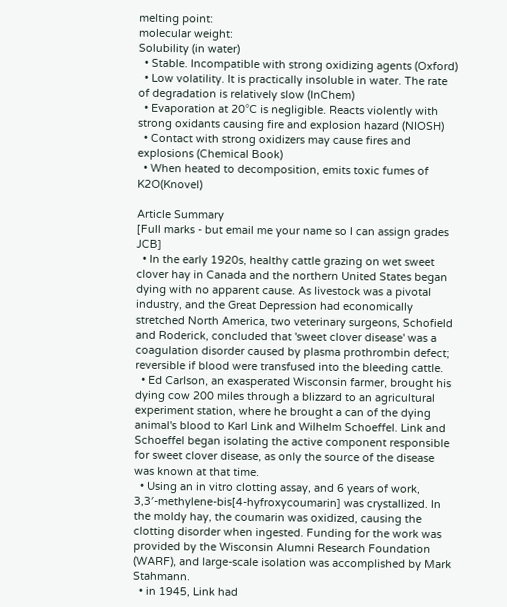melting point:
molecular weight:
Solubility (in water)
  • Stable. Incompatible with strong oxidizing agents (Oxford)
  • Low volatility. It is practically insoluble in water. The rate of degradation is relatively slow (InChem)
  • Evaporation at 20°C is negligible. Reacts violently with strong oxidants causing fire and explosion hazard (NIOSH)
  • Contact with strong oxidizers may cause fires and explosions (Chemical Book)
  • When heated to decomposition, emits toxic fumes of K2O(Knovel)

Article Summary
[Full marks - but email me your name so I can assign grades JCB]
  • In the early 1920s, healthy cattle grazing on wet sweet clover hay in Canada and the northern United States began dying with no apparent cause. As livestock was a pivotal industry, and the Great Depression had economically stretched North America, two veterinary surgeons, Schofield and Roderick, concluded that 'sweet clover disease' was a coagulation disorder caused by plasma prothrombin defect; reversible if blood were transfused into the bleeding cattle.
  • Ed Carlson, an exasperated Wisconsin farmer, brought his dying cow 200 miles through a blizzard to an agricultural experiment station, where he brought a can of the dying animal's blood to Karl Link and Wilhelm Schoeffel. Link and Schoeffel began isolating the active component responsible for sweet clover disease, as only the source of the disease was known at that time.
  • Using an in vitro clotting assay, and 6 years of work, 3,3′-methylene-bis[4-hyfroxycoumarin] was crystallized. In the moldy hay, the coumarin was oxidized, causing the clotting disorder when ingested. Funding for the work was provided by the Wisconsin Alumni Research Foundation (WARF), and large-scale isolation was accomplished by Mark Stahmann.
  • in 1945, Link had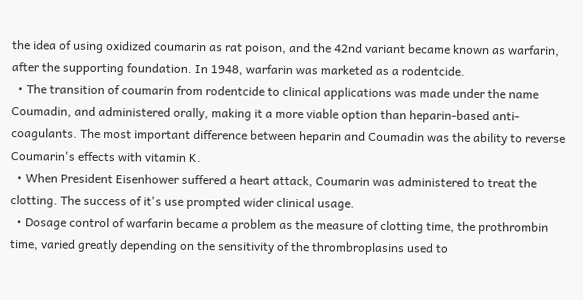the idea of using oxidized coumarin as rat poison, and the 42nd variant became known as warfarin, after the supporting foundation. In 1948, warfarin was marketed as a rodentcide.
  • The transition of coumarin from rodentcide to clinical applications was made under the name Coumadin, and administered orally, making it a more viable option than heparin-based anti-coagulants. The most important difference between heparin and Coumadin was the ability to reverse Coumarin's effects with vitamin K.
  • When President Eisenhower suffered a heart attack, Coumarin was administered to treat the clotting. The success of it's use prompted wider clinical usage.
  • Dosage control of warfarin became a problem as the measure of clotting time, the prothrombin time, varied greatly depending on the sensitivity of the thrombroplasins used to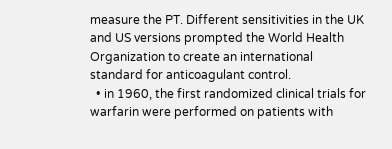measure the PT. Different sensitivities in the UK and US versions prompted the World Health Organization to create an international standard for anticoagulant control.
  • in 1960, the first randomized clinical trials for warfarin were performed on patients with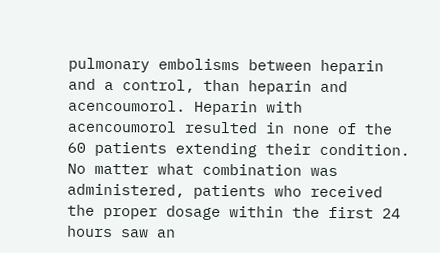pulmonary embolisms between heparin and a control, than heparin and acencoumorol. Heparin with acencoumorol resulted in none of the 60 patients extending their condition. No matter what combination was administered, patients who received the proper dosage within the first 24 hours saw an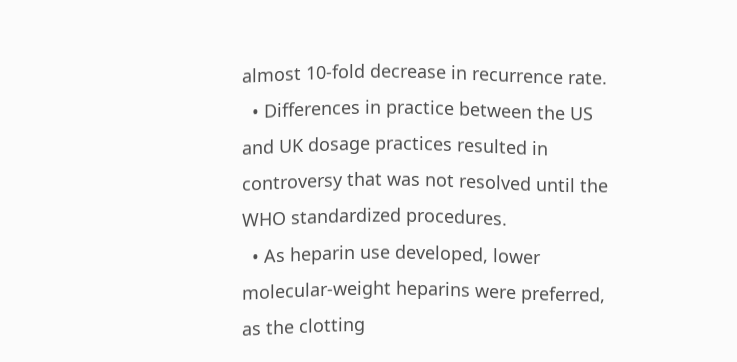almost 10-fold decrease in recurrence rate.
  • Differences in practice between the US and UK dosage practices resulted in controversy that was not resolved until the WHO standardized procedures.
  • As heparin use developed, lower molecular-weight heparins were preferred, as the clotting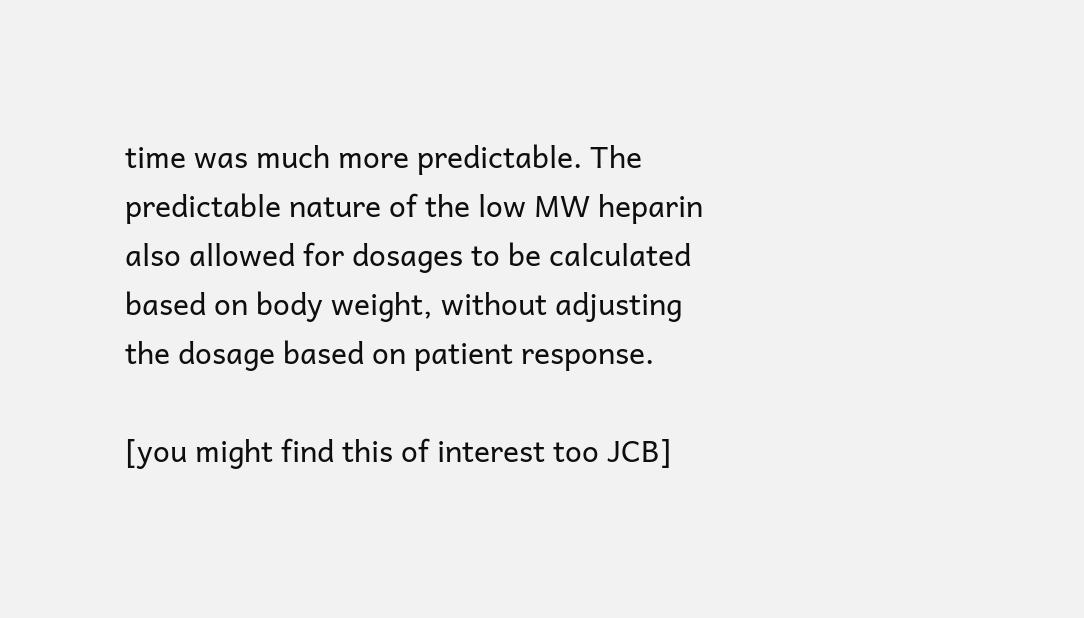time was much more predictable. The predictable nature of the low MW heparin also allowed for dosages to be calculated based on body weight, without adjusting the dosage based on patient response.

[you might find this of interest too JCB]